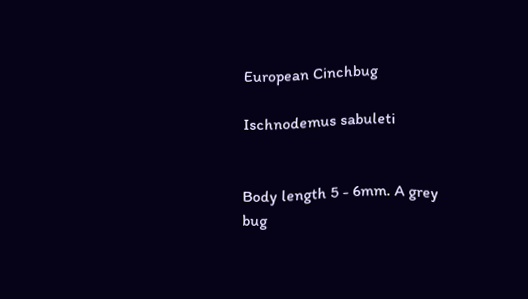European Cinchbug

Ischnodemus sabuleti


Body length 5 - 6mm. A grey bug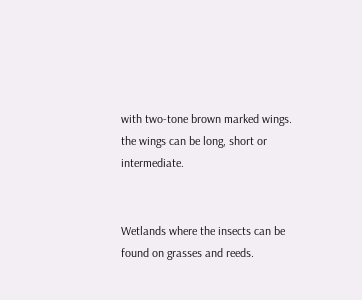with two-tone brown marked wings. the wings can be long, short or intermediate.


Wetlands where the insects can be found on grasses and reeds.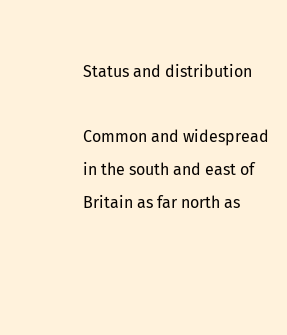Status and distribution

Common and widespread in the south and east of Britain as far north as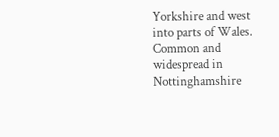Yorkshire and west into parts of Wales. Common and widespread in Nottinghamshire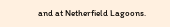and at Netherfield Lagoons.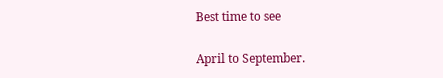Best time to see

April to September.